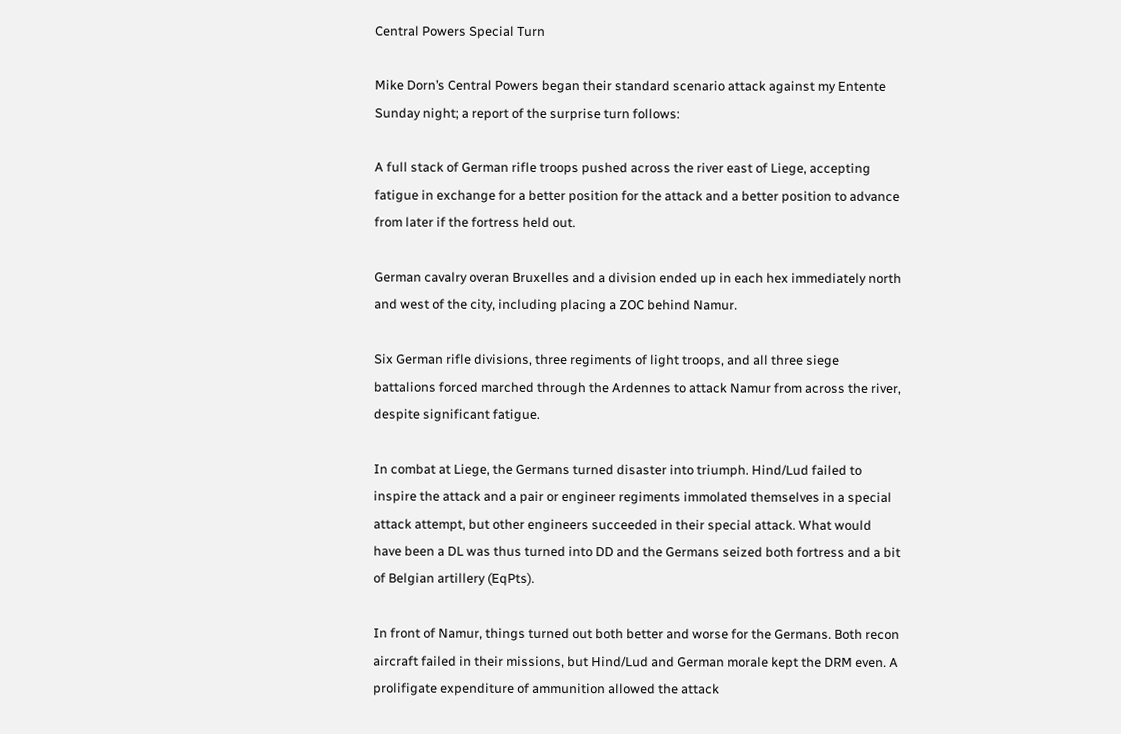Central Powers Special Turn

Mike Dorn’s Central Powers began their standard scenario attack against my Entente Sunday night; a report of the surprise turn follows:

A full stack of German rifle troops pushed across the river east of Liege, accepting fatigue in exchange for a better position for the attack and a better position to advance from later if the fortress held out.

German cavalry overan Bruxelles and a division ended up in each hex immediately north and west of the city, including placing a ZOC behind Namur.

Six German rifle divisions, three regiments of light troops, and all three siege battalions forced marched through the Ardennes to attack Namur from across the river, despite significant fatigue.

In combat at Liege, the Germans turned disaster into triumph. Hind/Lud failed to inspire the attack and a pair or engineer regiments immolated themselves in a special attack attempt, but other engineers succeeded in their special attack. What would have been a DL was thus turned into DD and the Germans seized both fortress and a bit of Belgian artillery (EqPts).

In front of Namur, things turned out both better and worse for the Germans. Both recon aircraft failed in their missions, but Hind/Lud and German morale kept the DRM even. A prolifigate expenditure of ammunition allowed the attack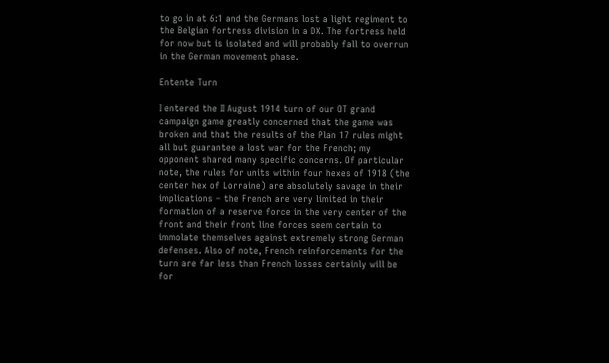to go in at 6:1 and the Germans lost a light regiment to the Belgian fortress division in a DX. The fortress held for now but is isolated and will probably fall to overrun in the German movement phase.

Entente Turn

I entered the II August 1914 turn of our OT grand campaign game greatly concerned that the game was broken and that the results of the Plan 17 rules might all but guarantee a lost war for the French; my opponent shared many specific concerns. Of particular note, the rules for units within four hexes of 1918 (the center hex of Lorraine) are absolutely savage in their implications – the French are very limited in their formation of a reserve force in the very center of the front and their front line forces seem certain to immolate themselves against extremely strong German defenses. Also of note, French reinforcements for the turn are far less than French losses certainly will be for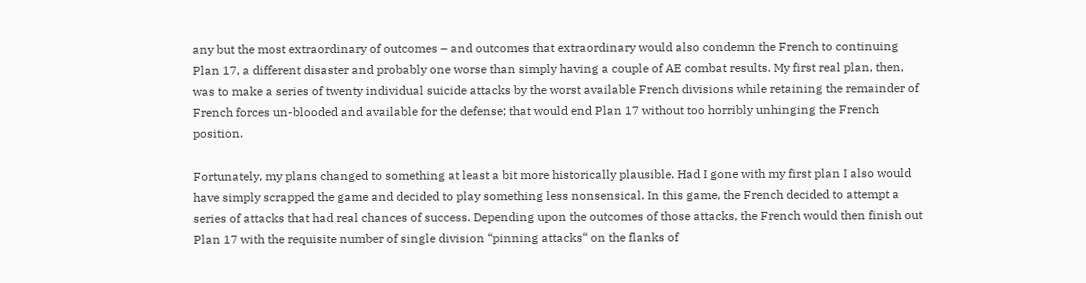any but the most extraordinary of outcomes – and outcomes that extraordinary would also condemn the French to continuing Plan 17, a different disaster and probably one worse than simply having a couple of AE combat results. My first real plan, then, was to make a series of twenty individual suicide attacks by the worst available French divisions while retaining the remainder of French forces un-blooded and available for the defense; that would end Plan 17 without too horribly unhinging the French position.

Fortunately, my plans changed to something at least a bit more historically plausible. Had I gone with my first plan I also would have simply scrapped the game and decided to play something less nonsensical. In this game, the French decided to attempt a series of attacks that had real chances of success. Depending upon the outcomes of those attacks, the French would then finish out Plan 17 with the requisite number of single division “pinning attacks“ on the flanks of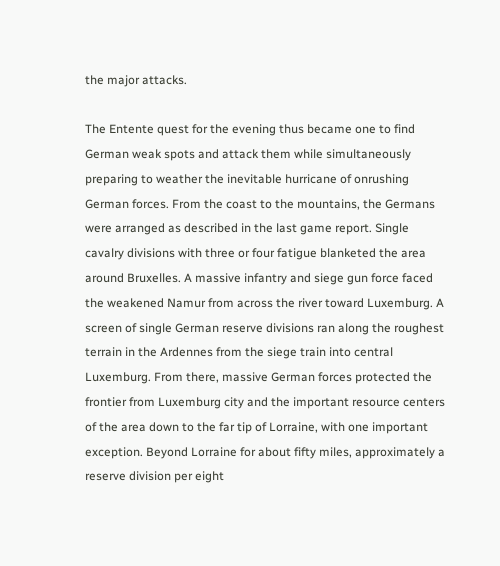the major attacks.

The Entente quest for the evening thus became one to find German weak spots and attack them while simultaneously preparing to weather the inevitable hurricane of onrushing German forces. From the coast to the mountains, the Germans were arranged as described in the last game report. Single cavalry divisions with three or four fatigue blanketed the area around Bruxelles. A massive infantry and siege gun force faced the weakened Namur from across the river toward Luxemburg. A screen of single German reserve divisions ran along the roughest terrain in the Ardennes from the siege train into central Luxemburg. From there, massive German forces protected the frontier from Luxemburg city and the important resource centers of the area down to the far tip of Lorraine, with one important exception. Beyond Lorraine for about fifty miles, approximately a reserve division per eight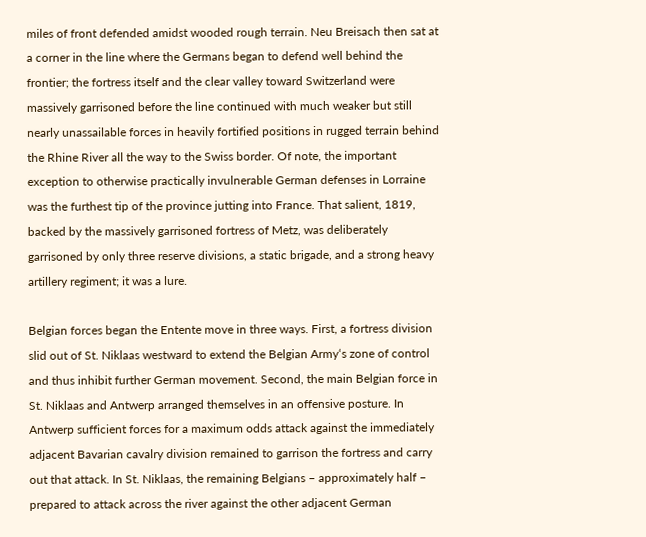miles of front defended amidst wooded rough terrain. Neu Breisach then sat at a corner in the line where the Germans began to defend well behind the frontier; the fortress itself and the clear valley toward Switzerland were massively garrisoned before the line continued with much weaker but still nearly unassailable forces in heavily fortified positions in rugged terrain behind the Rhine River all the way to the Swiss border. Of note, the important exception to otherwise practically invulnerable German defenses in Lorraine was the furthest tip of the province jutting into France. That salient, 1819, backed by the massively garrisoned fortress of Metz, was deliberately garrisoned by only three reserve divisions, a static brigade, and a strong heavy artillery regiment; it was a lure.

Belgian forces began the Entente move in three ways. First, a fortress division slid out of St. Niklaas westward to extend the Belgian Army‘s zone of control and thus inhibit further German movement. Second, the main Belgian force in St. Niklaas and Antwerp arranged themselves in an offensive posture. In Antwerp sufficient forces for a maximum odds attack against the immediately adjacent Bavarian cavalry division remained to garrison the fortress and carry out that attack. In St. Niklaas, the remaining Belgians – approximately half – prepared to attack across the river against the other adjacent German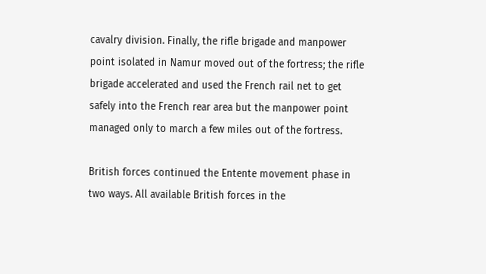cavalry division. Finally, the rifle brigade and manpower point isolated in Namur moved out of the fortress; the rifle brigade accelerated and used the French rail net to get safely into the French rear area but the manpower point managed only to march a few miles out of the fortress.

British forces continued the Entente movement phase in two ways. All available British forces in the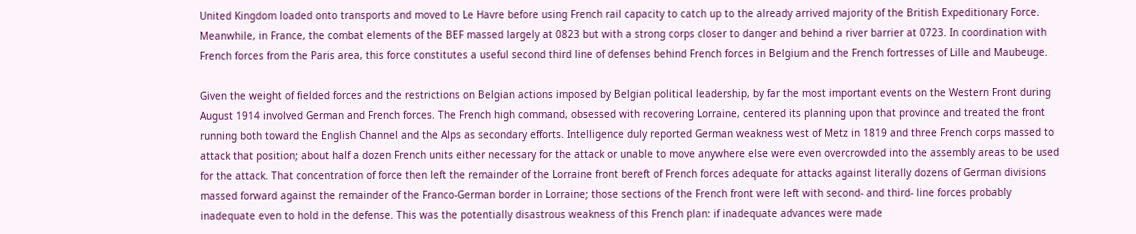United Kingdom loaded onto transports and moved to Le Havre before using French rail capacity to catch up to the already arrived majority of the British Expeditionary Force. Meanwhile, in France, the combat elements of the BEF massed largely at 0823 but with a strong corps closer to danger and behind a river barrier at 0723. In coordination with French forces from the Paris area, this force constitutes a useful second third line of defenses behind French forces in Belgium and the French fortresses of Lille and Maubeuge.

Given the weight of fielded forces and the restrictions on Belgian actions imposed by Belgian political leadership, by far the most important events on the Western Front during August 1914 involved German and French forces. The French high command, obsessed with recovering Lorraine, centered its planning upon that province and treated the front running both toward the English Channel and the Alps as secondary efforts. Intelligence duly reported German weakness west of Metz in 1819 and three French corps massed to attack that position; about half a dozen French units either necessary for the attack or unable to move anywhere else were even overcrowded into the assembly areas to be used for the attack. That concentration of force then left the remainder of the Lorraine front bereft of French forces adequate for attacks against literally dozens of German divisions massed forward against the remainder of the Franco-German border in Lorraine; those sections of the French front were left with second- and third- line forces probably inadequate even to hold in the defense. This was the potentially disastrous weakness of this French plan: if inadequate advances were made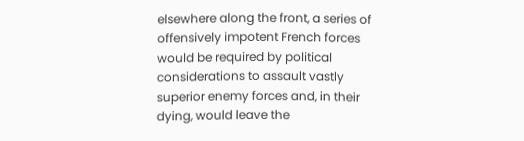elsewhere along the front, a series of offensively impotent French forces would be required by political considerations to assault vastly superior enemy forces and, in their dying, would leave the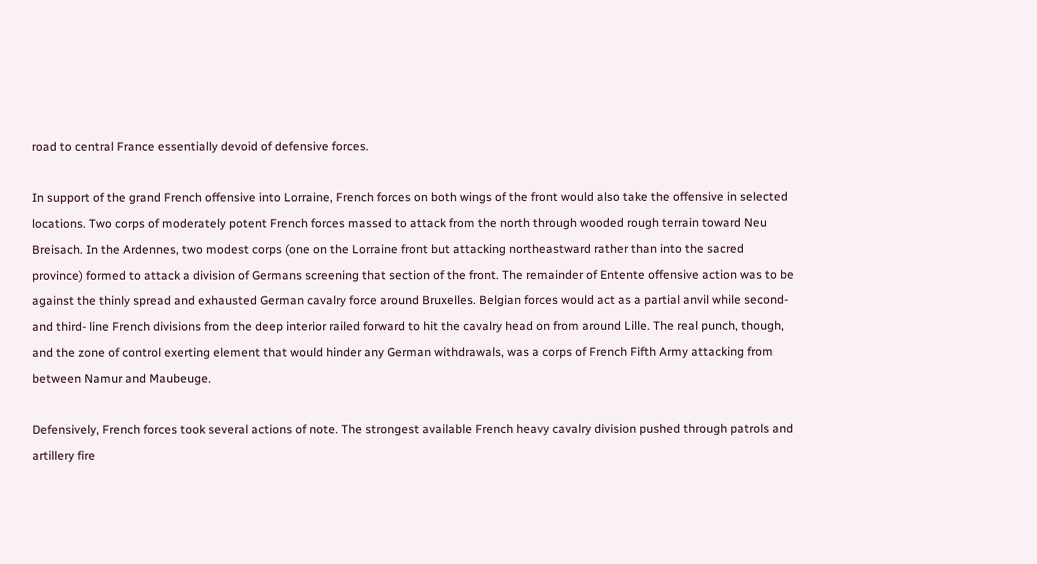road to central France essentially devoid of defensive forces.

In support of the grand French offensive into Lorraine, French forces on both wings of the front would also take the offensive in selected locations. Two corps of moderately potent French forces massed to attack from the north through wooded rough terrain toward Neu Breisach. In the Ardennes, two modest corps (one on the Lorraine front but attacking northeastward rather than into the sacred province) formed to attack a division of Germans screening that section of the front. The remainder of Entente offensive action was to be against the thinly spread and exhausted German cavalry force around Bruxelles. Belgian forces would act as a partial anvil while second- and third- line French divisions from the deep interior railed forward to hit the cavalry head on from around Lille. The real punch, though, and the zone of control exerting element that would hinder any German withdrawals, was a corps of French Fifth Army attacking from between Namur and Maubeuge.

Defensively, French forces took several actions of note. The strongest available French heavy cavalry division pushed through patrols and artillery fire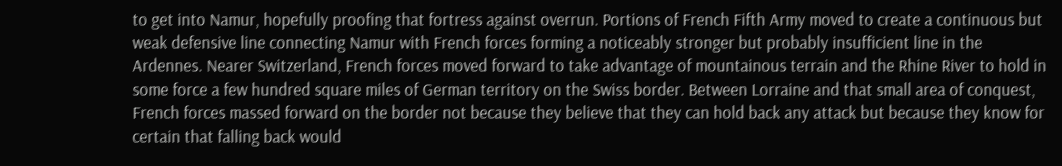to get into Namur, hopefully proofing that fortress against overrun. Portions of French Fifth Army moved to create a continuous but weak defensive line connecting Namur with French forces forming a noticeably stronger but probably insufficient line in the Ardennes. Nearer Switzerland, French forces moved forward to take advantage of mountainous terrain and the Rhine River to hold in some force a few hundred square miles of German territory on the Swiss border. Between Lorraine and that small area of conquest, French forces massed forward on the border not because they believe that they can hold back any attack but because they know for certain that falling back would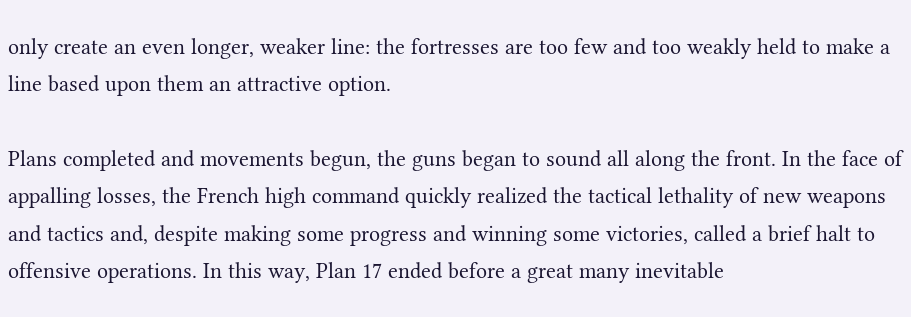only create an even longer, weaker line: the fortresses are too few and too weakly held to make a line based upon them an attractive option.

Plans completed and movements begun, the guns began to sound all along the front. In the face of appalling losses, the French high command quickly realized the tactical lethality of new weapons and tactics and, despite making some progress and winning some victories, called a brief halt to offensive operations. In this way, Plan 17 ended before a great many inevitable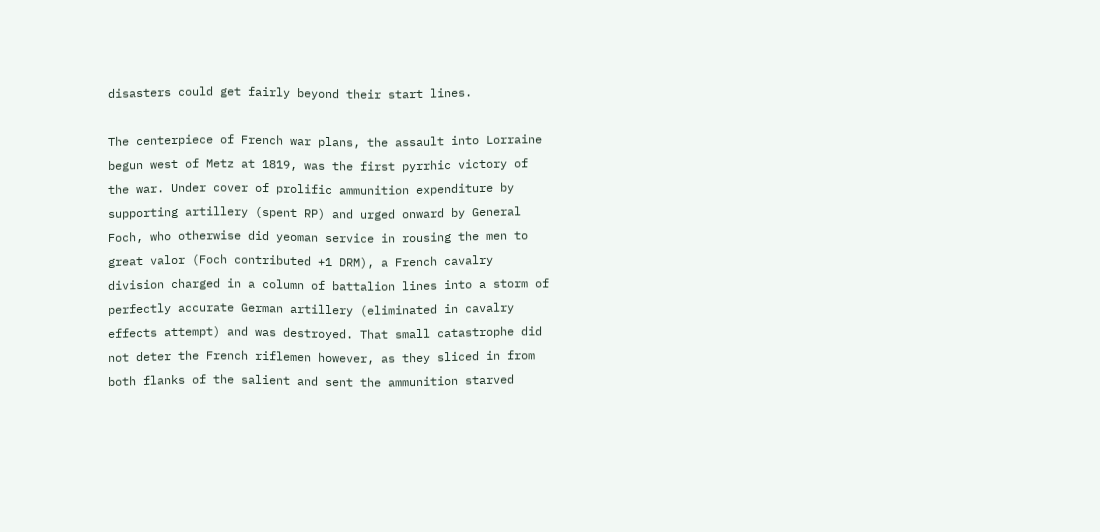disasters could get fairly beyond their start lines.

The centerpiece of French war plans, the assault into Lorraine begun west of Metz at 1819, was the first pyrrhic victory of the war. Under cover of prolific ammunition expenditure by supporting artillery (spent RP) and urged onward by General Foch, who otherwise did yeoman service in rousing the men to great valor (Foch contributed +1 DRM), a French cavalry division charged in a column of battalion lines into a storm of perfectly accurate German artillery (eliminated in cavalry effects attempt) and was destroyed. That small catastrophe did not deter the French riflemen however, as they sliced in from both flanks of the salient and sent the ammunition starved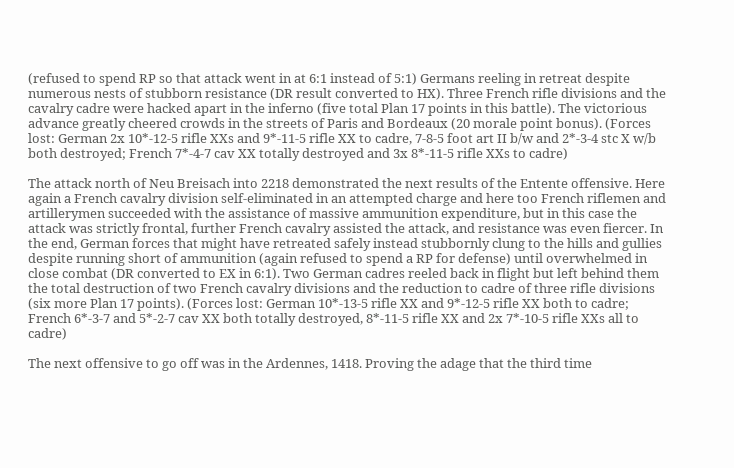(refused to spend RP so that attack went in at 6:1 instead of 5:1) Germans reeling in retreat despite numerous nests of stubborn resistance (DR result converted to HX). Three French rifle divisions and the cavalry cadre were hacked apart in the inferno (five total Plan 17 points in this battle). The victorious advance greatly cheered crowds in the streets of Paris and Bordeaux (20 morale point bonus). (Forces lost: German 2x 10*-12-5 rifle XXs and 9*-11-5 rifle XX to cadre, 7-8-5 foot art II b/w and 2*-3-4 stc X w/b both destroyed; French 7*-4-7 cav XX totally destroyed and 3x 8*-11-5 rifle XXs to cadre)

The attack north of Neu Breisach into 2218 demonstrated the next results of the Entente offensive. Here again a French cavalry division self-eliminated in an attempted charge and here too French riflemen and artillerymen succeeded with the assistance of massive ammunition expenditure, but in this case the attack was strictly frontal, further French cavalry assisted the attack, and resistance was even fiercer. In the end, German forces that might have retreated safely instead stubbornly clung to the hills and gullies despite running short of ammunition (again refused to spend a RP for defense) until overwhelmed in close combat (DR converted to EX in 6:1). Two German cadres reeled back in flight but left behind them the total destruction of two French cavalry divisions and the reduction to cadre of three rifle divisions (six more Plan 17 points). (Forces lost: German 10*-13-5 rifle XX and 9*-12-5 rifle XX both to cadre; French 6*-3-7 and 5*-2-7 cav XX both totally destroyed, 8*-11-5 rifle XX and 2x 7*-10-5 rifle XXs all to cadre)

The next offensive to go off was in the Ardennes, 1418. Proving the adage that the third time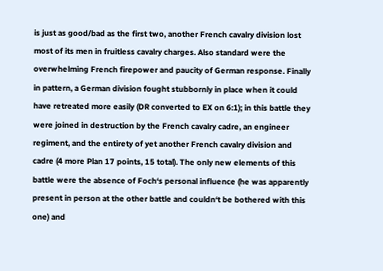is just as good/bad as the first two, another French cavalry division lost most of its men in fruitless cavalry charges. Also standard were the overwhelming French firepower and paucity of German response. Finally in pattern, a German division fought stubbornly in place when it could have retreated more easily (DR converted to EX on 6:1); in this battle they were joined in destruction by the French cavalry cadre, an engineer regiment, and the entirety of yet another French cavalry division and cadre (4 more Plan 17 points, 15 total). The only new elements of this battle were the absence of Foch‘s personal influence (he was apparently present in person at the other battle and couldn‘t be bothered with this one) and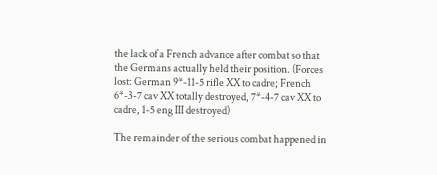the lack of a French advance after combat so that the Germans actually held their position. (Forces lost: German 9*-11-5 rifle XX to cadre; French 6*-3-7 cav XX totally destroyed, 7*-4-7 cav XX to cadre, 1-5 eng III destroyed)

The remainder of the serious combat happened in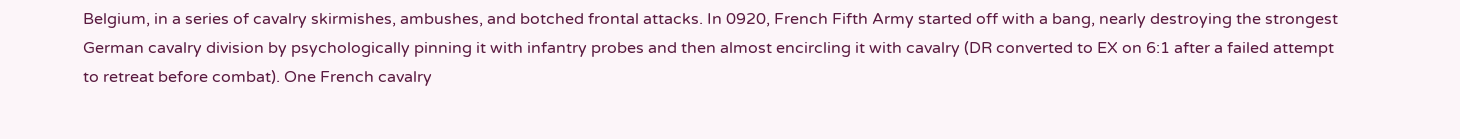Belgium, in a series of cavalry skirmishes, ambushes, and botched frontal attacks. In 0920, French Fifth Army started off with a bang, nearly destroying the strongest German cavalry division by psychologically pinning it with infantry probes and then almost encircling it with cavalry (DR converted to EX on 6:1 after a failed attempt to retreat before combat). One French cavalry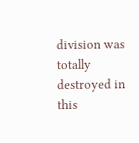division was totally destroyed in this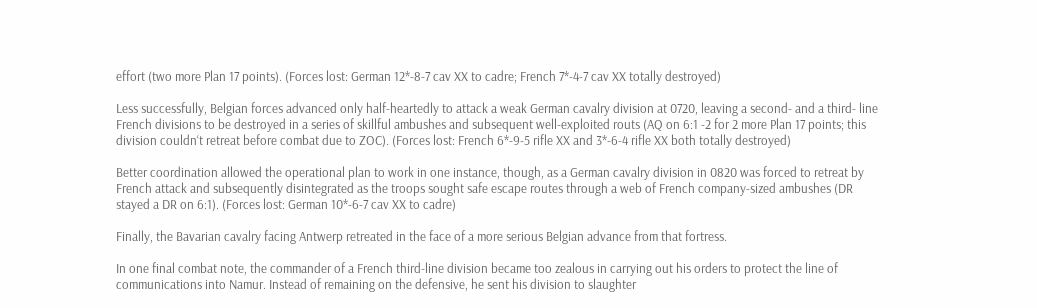effort (two more Plan 17 points). (Forces lost: German 12*-8-7 cav XX to cadre; French 7*-4-7 cav XX totally destroyed)

Less successfully, Belgian forces advanced only half-heartedly to attack a weak German cavalry division at 0720, leaving a second- and a third- line French divisions to be destroyed in a series of skillful ambushes and subsequent well-exploited routs (AQ on 6:1 -2 for 2 more Plan 17 points; this division couldn‘t retreat before combat due to ZOC). (Forces lost: French 6*-9-5 rifle XX and 3*-6-4 rifle XX both totally destroyed)

Better coordination allowed the operational plan to work in one instance, though, as a German cavalry division in 0820 was forced to retreat by French attack and subsequently disintegrated as the troops sought safe escape routes through a web of French company-sized ambushes (DR stayed a DR on 6:1). (Forces lost: German 10*-6-7 cav XX to cadre)

Finally, the Bavarian cavalry facing Antwerp retreated in the face of a more serious Belgian advance from that fortress.

In one final combat note, the commander of a French third-line division became too zealous in carrying out his orders to protect the line of communications into Namur. Instead of remaining on the defensive, he sent his division to slaughter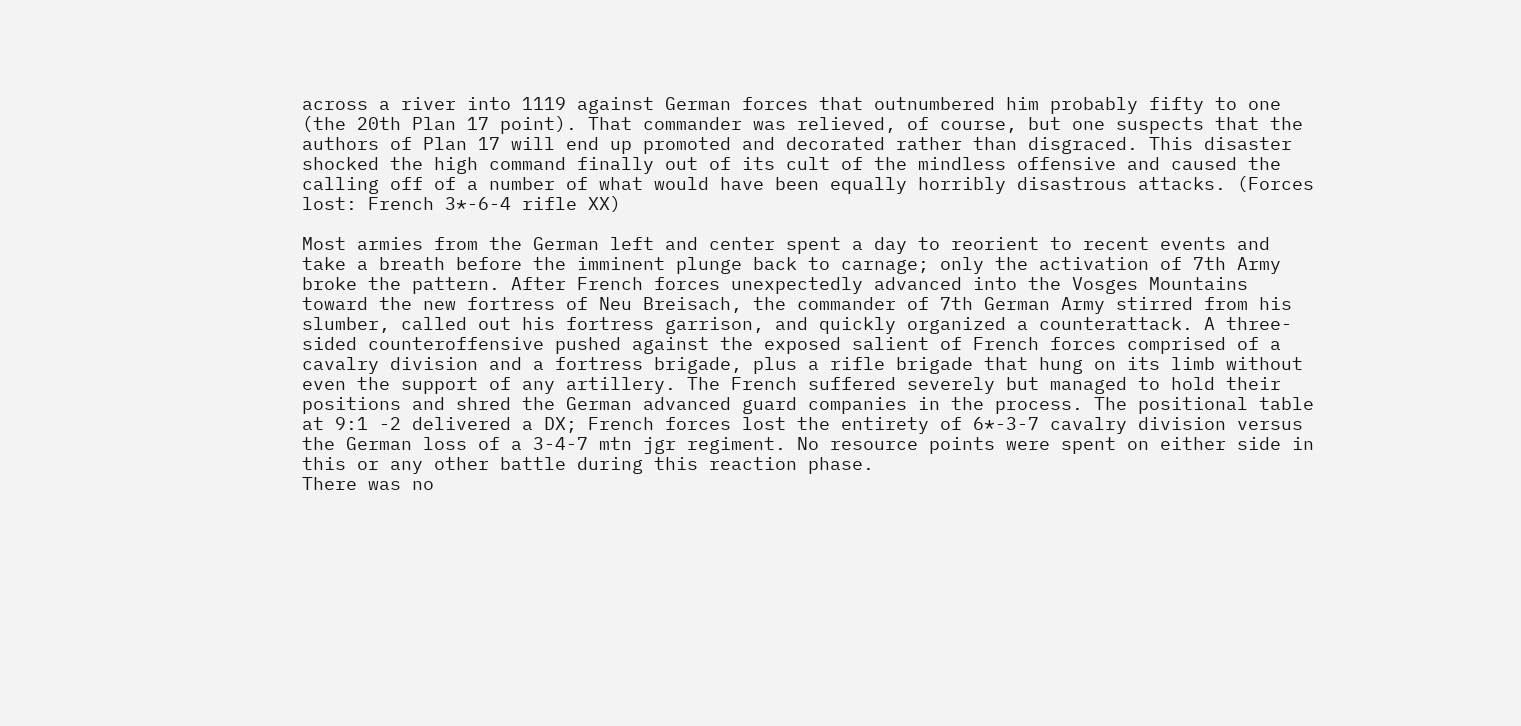across a river into 1119 against German forces that outnumbered him probably fifty to one (the 20th Plan 17 point). That commander was relieved, of course, but one suspects that the authors of Plan 17 will end up promoted and decorated rather than disgraced. This disaster shocked the high command finally out of its cult of the mindless offensive and caused the calling off of a number of what would have been equally horribly disastrous attacks. (Forces lost: French 3*-6-4 rifle XX)

Most armies from the German left and center spent a day to reorient to recent events and take a breath before the imminent plunge back to carnage; only the activation of 7th Army broke the pattern. After French forces unexpectedly advanced into the Vosges Mountains toward the new fortress of Neu Breisach, the commander of 7th German Army stirred from his slumber, called out his fortress garrison, and quickly organized a counterattack. A three-sided counteroffensive pushed against the exposed salient of French forces comprised of a cavalry division and a fortress brigade, plus a rifle brigade that hung on its limb without even the support of any artillery. The French suffered severely but managed to hold their positions and shred the German advanced guard companies in the process. The positional table at 9:1 -2 delivered a DX; French forces lost the entirety of 6*-3-7 cavalry division versus the German loss of a 3-4-7 mtn jgr regiment. No resource points were spent on either side in this or any other battle during this reaction phase.
There was no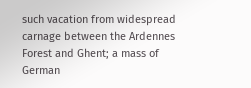such vacation from widespread carnage between the Ardennes Forest and Ghent; a mass of German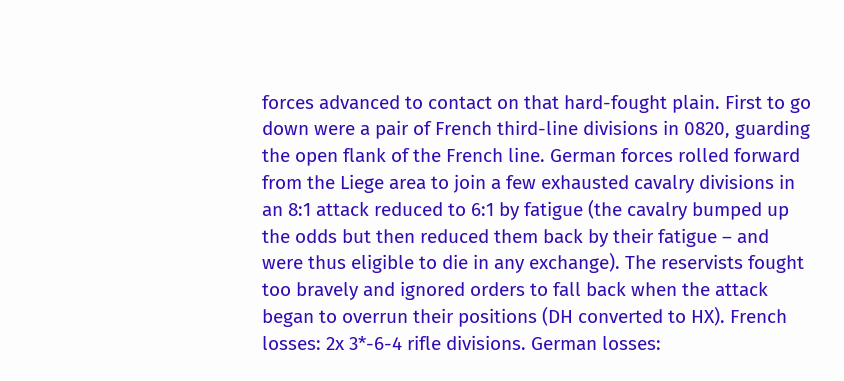forces advanced to contact on that hard-fought plain. First to go down were a pair of French third-line divisions in 0820, guarding the open flank of the French line. German forces rolled forward from the Liege area to join a few exhausted cavalry divisions in an 8:1 attack reduced to 6:1 by fatigue (the cavalry bumped up the odds but then reduced them back by their fatigue – and were thus eligible to die in any exchange). The reservists fought too bravely and ignored orders to fall back when the attack began to overrun their positions (DH converted to HX). French losses: 2x 3*-6-4 rifle divisions. German losses: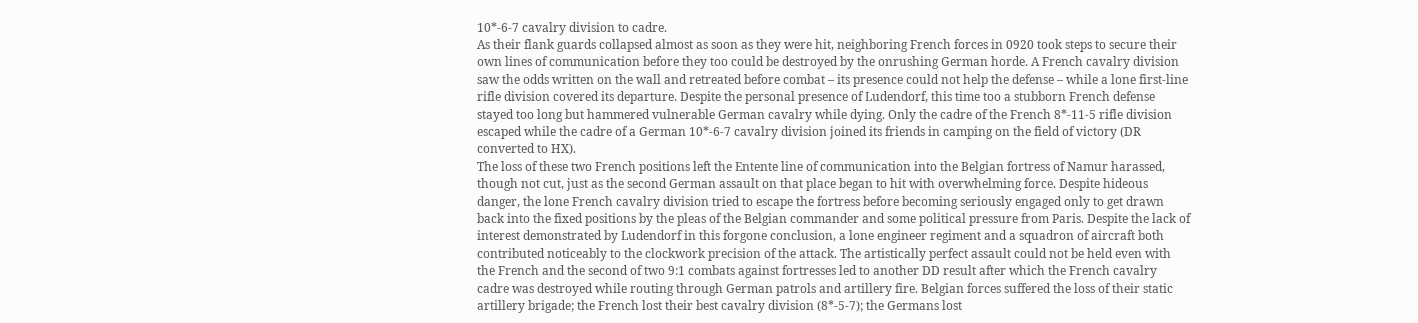10*-6-7 cavalry division to cadre.
As their flank guards collapsed almost as soon as they were hit, neighboring French forces in 0920 took steps to secure their own lines of communication before they too could be destroyed by the onrushing German horde. A French cavalry division saw the odds written on the wall and retreated before combat – its presence could not help the defense – while a lone first-line rifle division covered its departure. Despite the personal presence of Ludendorf, this time too a stubborn French defense stayed too long but hammered vulnerable German cavalry while dying. Only the cadre of the French 8*-11-5 rifle division escaped while the cadre of a German 10*-6-7 cavalry division joined its friends in camping on the field of victory (DR converted to HX).
The loss of these two French positions left the Entente line of communication into the Belgian fortress of Namur harassed, though not cut, just as the second German assault on that place began to hit with overwhelming force. Despite hideous danger, the lone French cavalry division tried to escape the fortress before becoming seriously engaged only to get drawn back into the fixed positions by the pleas of the Belgian commander and some political pressure from Paris. Despite the lack of interest demonstrated by Ludendorf in this forgone conclusion, a lone engineer regiment and a squadron of aircraft both contributed noticeably to the clockwork precision of the attack. The artistically perfect assault could not be held even with the French and the second of two 9:1 combats against fortresses led to another DD result after which the French cavalry cadre was destroyed while routing through German patrols and artillery fire. Belgian forces suffered the loss of their static artillery brigade; the French lost their best cavalry division (8*-5-7); the Germans lost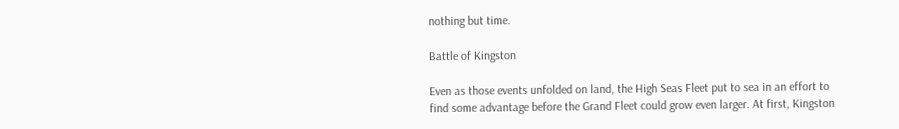nothing but time.

Battle of Kingston

Even as those events unfolded on land, the High Seas Fleet put to sea in an effort to find some advantage before the Grand Fleet could grow even larger. At first, Kingston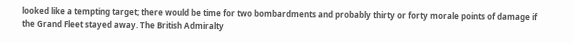looked like a tempting target; there would be time for two bombardments and probably thirty or forty morale points of damage if the Grand Fleet stayed away. The British Admiralty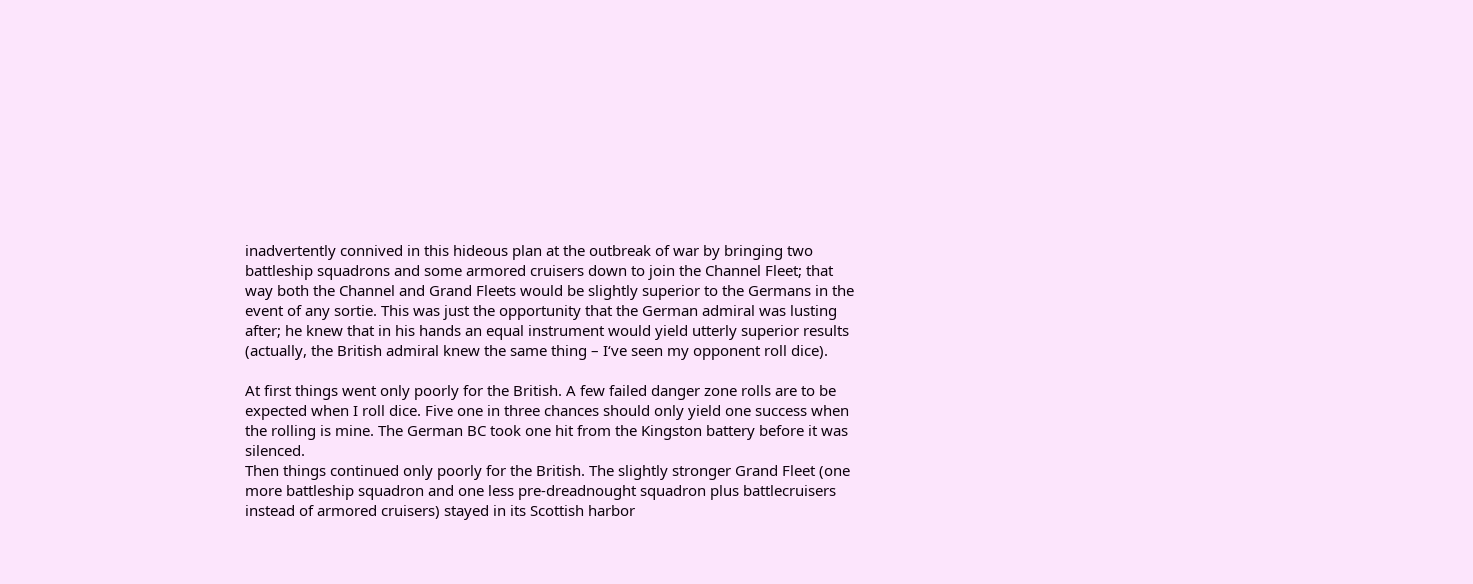inadvertently connived in this hideous plan at the outbreak of war by bringing two battleship squadrons and some armored cruisers down to join the Channel Fleet; that way both the Channel and Grand Fleets would be slightly superior to the Germans in the event of any sortie. This was just the opportunity that the German admiral was lusting after; he knew that in his hands an equal instrument would yield utterly superior results (actually, the British admiral knew the same thing – I‘ve seen my opponent roll dice).

At first things went only poorly for the British. A few failed danger zone rolls are to be expected when I roll dice. Five one in three chances should only yield one success when the rolling is mine. The German BC took one hit from the Kingston battery before it was silenced.
Then things continued only poorly for the British. The slightly stronger Grand Fleet (one more battleship squadron and one less pre-dreadnought squadron plus battlecruisers instead of armored cruisers) stayed in its Scottish harbor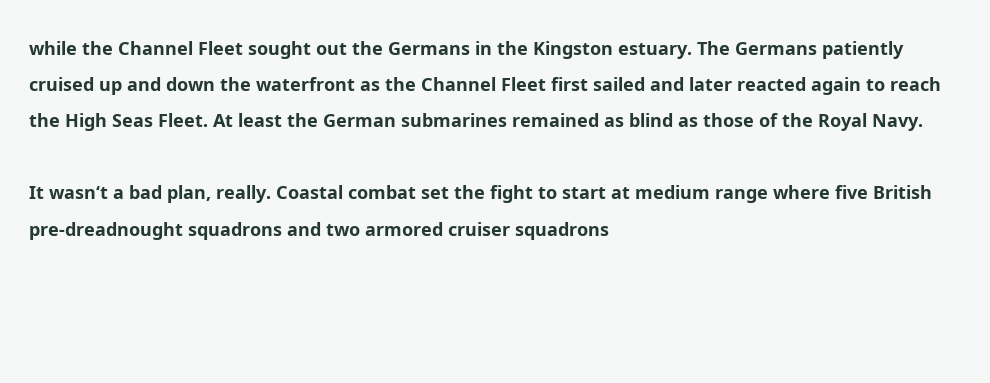while the Channel Fleet sought out the Germans in the Kingston estuary. The Germans patiently cruised up and down the waterfront as the Channel Fleet first sailed and later reacted again to reach the High Seas Fleet. At least the German submarines remained as blind as those of the Royal Navy.

It wasn‘t a bad plan, really. Coastal combat set the fight to start at medium range where five British pre-dreadnought squadrons and two armored cruiser squadrons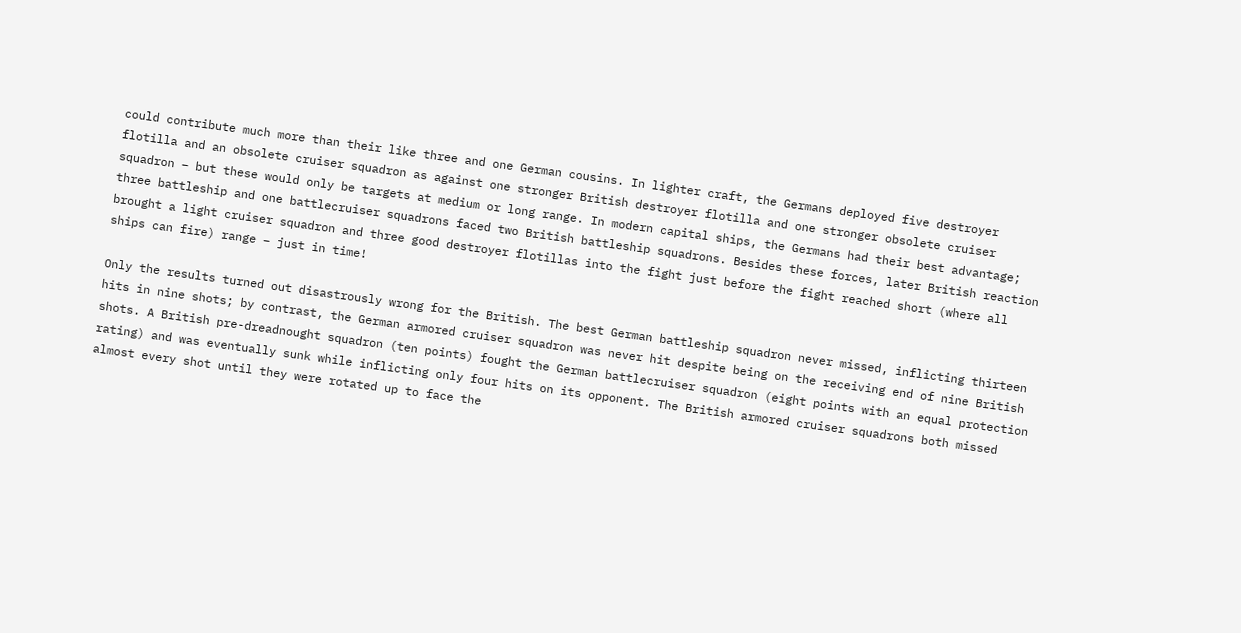could contribute much more than their like three and one German cousins. In lighter craft, the Germans deployed five destroyer flotilla and an obsolete cruiser squadron as against one stronger British destroyer flotilla and one stronger obsolete cruiser squadron – but these would only be targets at medium or long range. In modern capital ships, the Germans had their best advantage; three battleship and one battlecruiser squadrons faced two British battleship squadrons. Besides these forces, later British reaction brought a light cruiser squadron and three good destroyer flotillas into the fight just before the fight reached short (where all ships can fire) range – just in time!

Only the results turned out disastrously wrong for the British. The best German battleship squadron never missed, inflicting thirteen hits in nine shots; by contrast, the German armored cruiser squadron was never hit despite being on the receiving end of nine British shots. A British pre-dreadnought squadron (ten points) fought the German battlecruiser squadron (eight points with an equal protection rating) and was eventually sunk while inflicting only four hits on its opponent. The British armored cruiser squadrons both missed almost every shot until they were rotated up to face the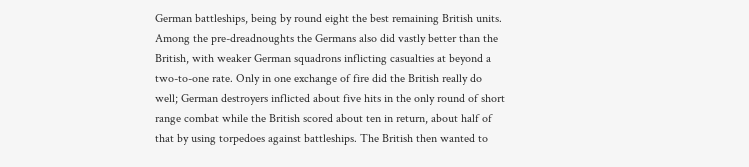German battleships, being by round eight the best remaining British units. Among the pre-dreadnoughts the Germans also did vastly better than the British, with weaker German squadrons inflicting casualties at beyond a two-to-one rate. Only in one exchange of fire did the British really do well; German destroyers inflicted about five hits in the only round of short range combat while the British scored about ten in return, about half of that by using torpedoes against battleships. The British then wanted to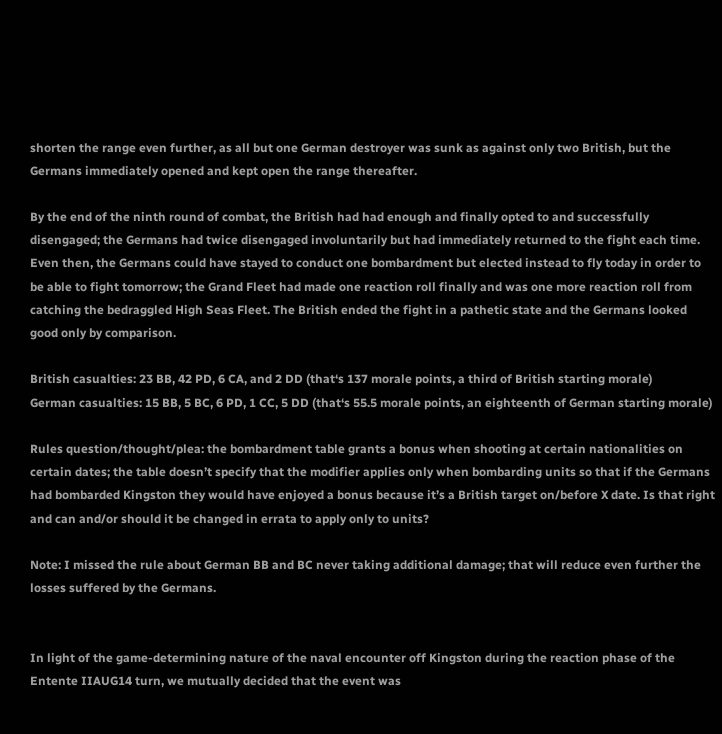shorten the range even further, as all but one German destroyer was sunk as against only two British, but the Germans immediately opened and kept open the range thereafter.

By the end of the ninth round of combat, the British had had enough and finally opted to and successfully disengaged; the Germans had twice disengaged involuntarily but had immediately returned to the fight each time. Even then, the Germans could have stayed to conduct one bombardment but elected instead to fly today in order to be able to fight tomorrow; the Grand Fleet had made one reaction roll finally and was one more reaction roll from catching the bedraggled High Seas Fleet. The British ended the fight in a pathetic state and the Germans looked good only by comparison.

British casualties: 23 BB, 42 PD, 6 CA, and 2 DD (that‘s 137 morale points, a third of British starting morale)
German casualties: 15 BB, 5 BC, 6 PD, 1 CC, 5 DD (that‘s 55.5 morale points, an eighteenth of German starting morale)

Rules question/thought/plea: the bombardment table grants a bonus when shooting at certain nationalities on certain dates; the table doesn’t specify that the modifier applies only when bombarding units so that if the Germans had bombarded Kingston they would have enjoyed a bonus because it’s a British target on/before X date. Is that right and can and/or should it be changed in errata to apply only to units?

Note: I missed the rule about German BB and BC never taking additional damage; that will reduce even further the losses suffered by the Germans.


In light of the game-determining nature of the naval encounter off Kingston during the reaction phase of the Entente IIAUG14 turn, we mutually decided that the event was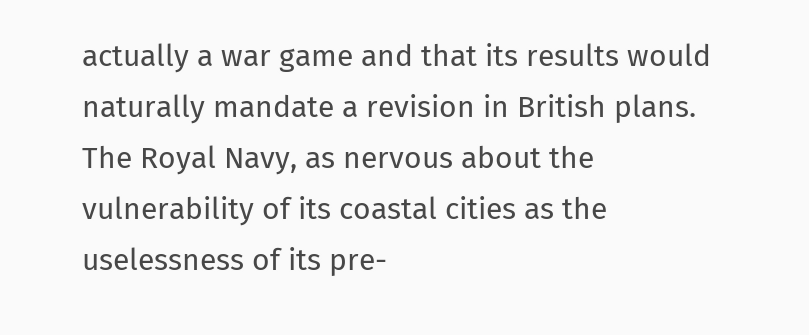actually a war game and that its results would naturally mandate a revision in British plans. The Royal Navy, as nervous about the vulnerability of its coastal cities as the uselessness of its pre-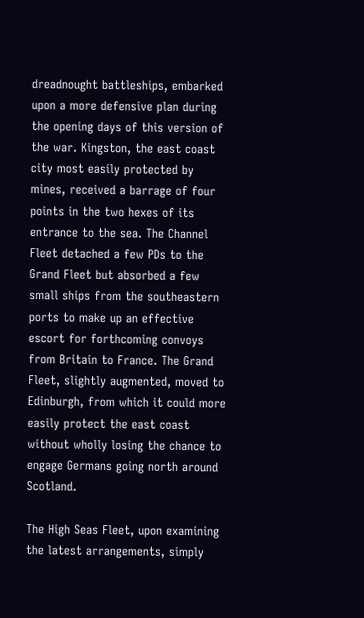dreadnought battleships, embarked upon a more defensive plan during the opening days of this version of the war. Kingston, the east coast city most easily protected by mines, received a barrage of four points in the two hexes of its entrance to the sea. The Channel Fleet detached a few PDs to the Grand Fleet but absorbed a few small ships from the southeastern ports to make up an effective escort for forthcoming convoys from Britain to France. The Grand Fleet, slightly augmented, moved to Edinburgh, from which it could more easily protect the east coast without wholly losing the chance to engage Germans going north around Scotland.

The High Seas Fleet, upon examining the latest arrangements, simply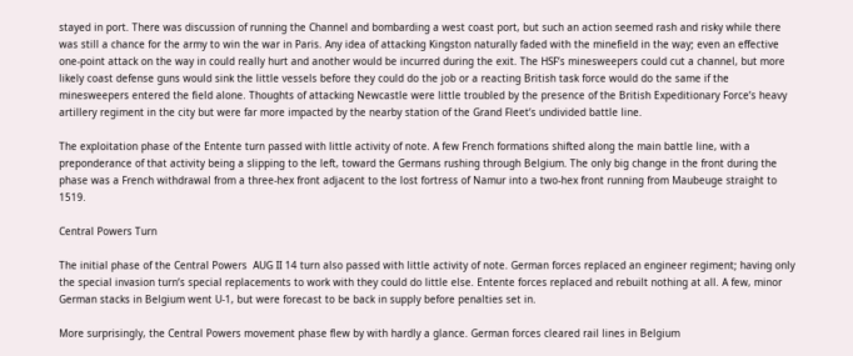stayed in port. There was discussion of running the Channel and bombarding a west coast port, but such an action seemed rash and risky while there was still a chance for the army to win the war in Paris. Any idea of attacking Kingston naturally faded with the minefield in the way; even an effective one-point attack on the way in could really hurt and another would be incurred during the exit. The HSF’s minesweepers could cut a channel, but more likely coast defense guns would sink the little vessels before they could do the job or a reacting British task force would do the same if the minesweepers entered the field alone. Thoughts of attacking Newcastle were little troubled by the presence of the British Expeditionary Force’s heavy artillery regiment in the city but were far more impacted by the nearby station of the Grand Fleet’s undivided battle line.

The exploitation phase of the Entente turn passed with little activity of note. A few French formations shifted along the main battle line, with a preponderance of that activity being a slipping to the left, toward the Germans rushing through Belgium. The only big change in the front during the phase was a French withdrawal from a three-hex front adjacent to the lost fortress of Namur into a two-hex front running from Maubeuge straight to 1519.

Central Powers Turn

The initial phase of the Central Powers  AUG II 14 turn also passed with little activity of note. German forces replaced an engineer regiment; having only the special invasion turn’s special replacements to work with they could do little else. Entente forces replaced and rebuilt nothing at all. A few, minor German stacks in Belgium went U-1, but were forecast to be back in supply before penalties set in.

More surprisingly, the Central Powers movement phase flew by with hardly a glance. German forces cleared rail lines in Belgium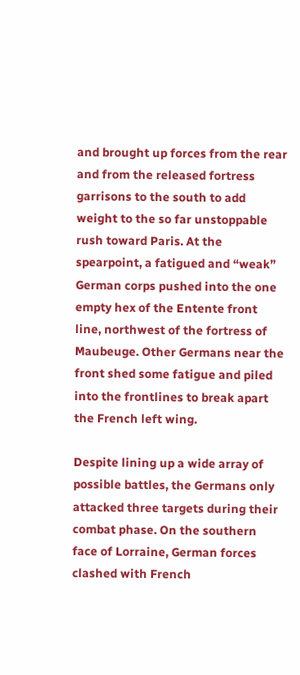and brought up forces from the rear and from the released fortress garrisons to the south to add weight to the so far unstoppable rush toward Paris. At the spearpoint, a fatigued and “weak” German corps pushed into the one empty hex of the Entente front line, northwest of the fortress of Maubeuge. Other Germans near the front shed some fatigue and piled into the frontlines to break apart the French left wing.

Despite lining up a wide array of possible battles, the Germans only attacked three targets during their combat phase. On the southern face of Lorraine, German forces clashed with French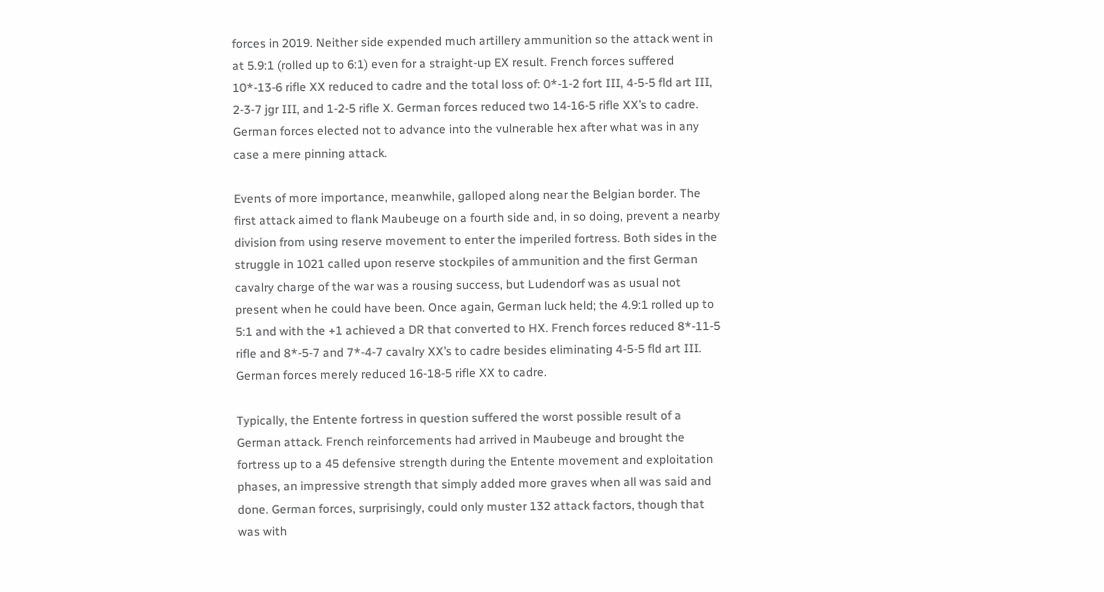forces in 2019. Neither side expended much artillery ammunition so the attack went in at 5.9:1 (rolled up to 6:1) even for a straight-up EX result. French forces suffered 10*-13-6 rifle XX reduced to cadre and the total loss of: 0*-1-2 fort III, 4-5-5 fld art III, 2-3-7 jgr III, and 1-2-5 rifle X. German forces reduced two 14-16-5 rifle XX’s to cadre. German forces elected not to advance into the vulnerable hex after what was in any case a mere pinning attack.

Events of more importance, meanwhile, galloped along near the Belgian border. The first attack aimed to flank Maubeuge on a fourth side and, in so doing, prevent a nearby division from using reserve movement to enter the imperiled fortress. Both sides in the struggle in 1021 called upon reserve stockpiles of ammunition and the first German cavalry charge of the war was a rousing success, but Ludendorf was as usual not present when he could have been. Once again, German luck held; the 4.9:1 rolled up to 5:1 and with the +1 achieved a DR that converted to HX. French forces reduced 8*-11-5 rifle and 8*-5-7 and 7*-4-7 cavalry XX’s to cadre besides eliminating 4-5-5 fld art III. German forces merely reduced 16-18-5 rifle XX to cadre.

Typically, the Entente fortress in question suffered the worst possible result of a German attack. French reinforcements had arrived in Maubeuge and brought the fortress up to a 45 defensive strength during the Entente movement and exploitation phases, an impressive strength that simply added more graves when all was said and done. German forces, surprisingly, could only muster 132 attack factors, though that was with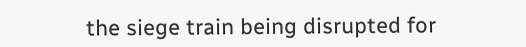the siege train being disrupted for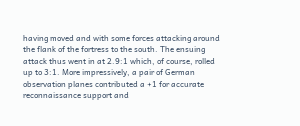having moved and with some forces attacking around the flank of the fortress to the south. The ensuing attack thus went in at 2.9:1 which, of course, rolled up to 3:1. More impressively, a pair of German observation planes contributed a +1 for accurate reconnaissance support and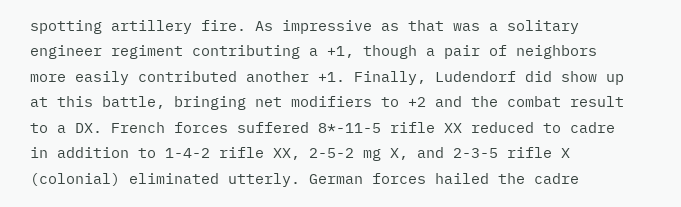spotting artillery fire. As impressive as that was a solitary engineer regiment contributing a +1, though a pair of neighbors more easily contributed another +1. Finally, Ludendorf did show up at this battle, bringing net modifiers to +2 and the combat result to a DX. French forces suffered 8*-11-5 rifle XX reduced to cadre in addition to 1-4-2 rifle XX, 2-5-2 mg X, and 2-3-5 rifle X (colonial) eliminated utterly. German forces hailed the cadre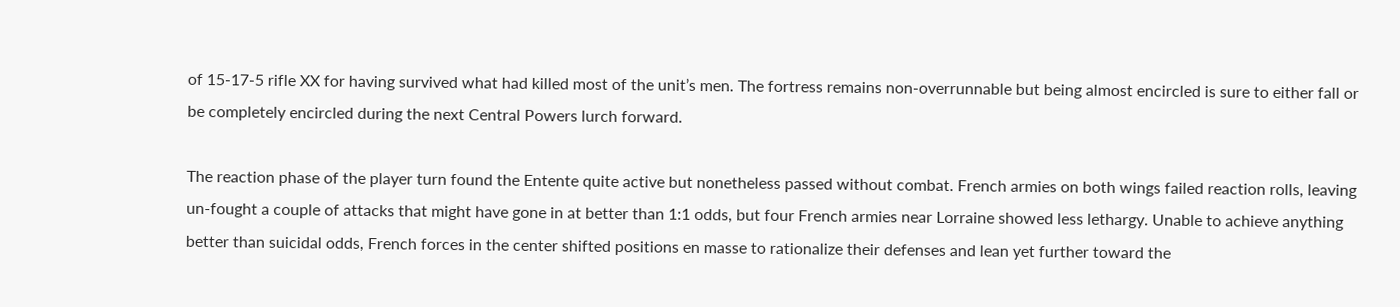of 15-17-5 rifle XX for having survived what had killed most of the unit’s men. The fortress remains non-overrunnable but being almost encircled is sure to either fall or be completely encircled during the next Central Powers lurch forward.

The reaction phase of the player turn found the Entente quite active but nonetheless passed without combat. French armies on both wings failed reaction rolls, leaving un-fought a couple of attacks that might have gone in at better than 1:1 odds, but four French armies near Lorraine showed less lethargy. Unable to achieve anything better than suicidal odds, French forces in the center shifted positions en masse to rationalize their defenses and lean yet further toward the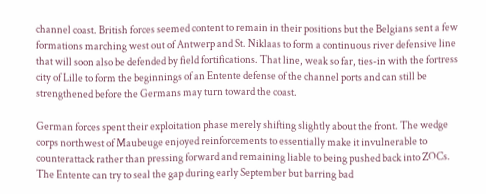channel coast. British forces seemed content to remain in their positions but the Belgians sent a few formations marching west out of Antwerp and St. Niklaas to form a continuous river defensive line that will soon also be defended by field fortifications. That line, weak so far, ties-in with the fortress city of Lille to form the beginnings of an Entente defense of the channel ports and can still be strengthened before the Germans may turn toward the coast.

German forces spent their exploitation phase merely shifting slightly about the front. The wedge corps northwest of Maubeuge enjoyed reinforcements to essentially make it invulnerable to counterattack rather than pressing forward and remaining liable to being pushed back into ZOCs. The Entente can try to seal the gap during early September but barring bad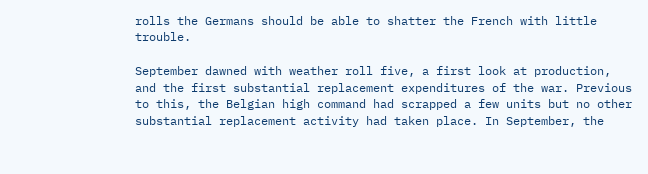rolls the Germans should be able to shatter the French with little trouble.

September dawned with weather roll five, a first look at production, and the first substantial replacement expenditures of the war. Previous to this, the Belgian high command had scrapped a few units but no other substantial replacement activity had taken place. In September, the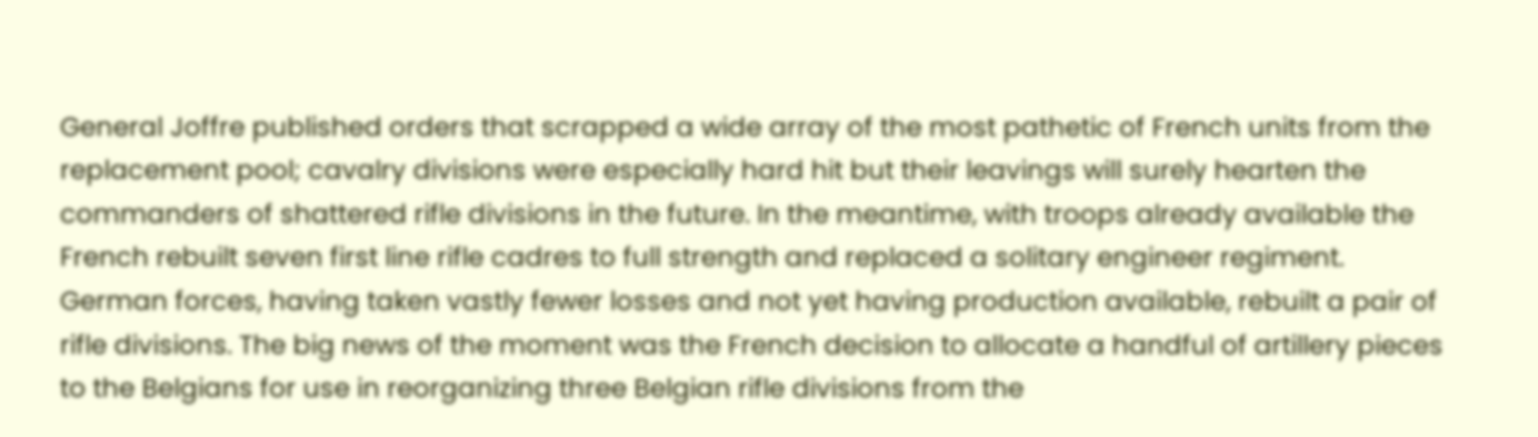General Joffre published orders that scrapped a wide array of the most pathetic of French units from the replacement pool; cavalry divisions were especially hard hit but their leavings will surely hearten the commanders of shattered rifle divisions in the future. In the meantime, with troops already available the French rebuilt seven first line rifle cadres to full strength and replaced a solitary engineer regiment. German forces, having taken vastly fewer losses and not yet having production available, rebuilt a pair of rifle divisions. The big news of the moment was the French decision to allocate a handful of artillery pieces to the Belgians for use in reorganizing three Belgian rifle divisions from the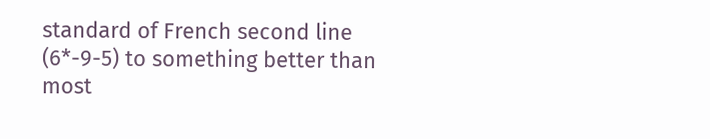standard of French second line (6*-9-5) to something better than most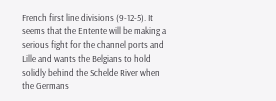French first line divisions (9-12-5). It seems that the Entente will be making a serious fight for the channel ports and Lille and wants the Belgians to hold solidly behind the Schelde River when the Germans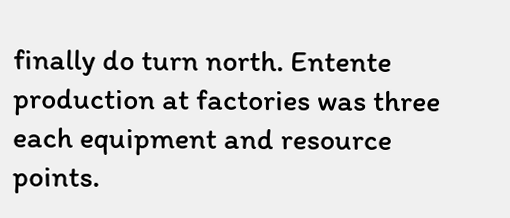finally do turn north. Entente production at factories was three each equipment and resource points.